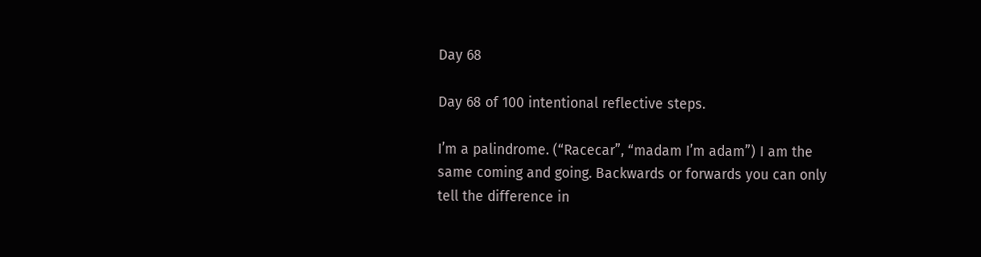Day 68

Day 68 of 100 intentional reflective steps.

I’m a palindrome. (“Racecar”, “madam I’m adam”) I am the same coming and going. Backwards or forwards you can only tell the difference in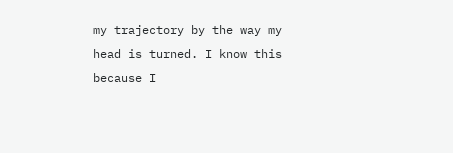my trajectory by the way my head is turned. I know this because I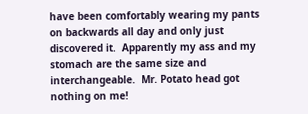have been comfortably wearing my pants on backwards all day and only just discovered it.  Apparently my ass and my stomach are the same size and interchangeable.  Mr. Potato head got nothing on me!